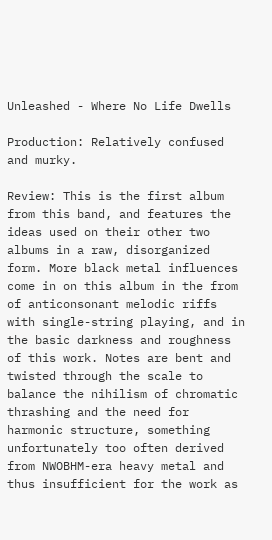Unleashed - Where No Life Dwells

Production: Relatively confused and murky.

Review: This is the first album from this band, and features the ideas used on their other two albums in a raw, disorganized form. More black metal influences come in on this album in the from of anticonsonant melodic riffs with single-string playing, and in the basic darkness and roughness of this work. Notes are bent and twisted through the scale to balance the nihilism of chromatic thrashing and the need for harmonic structure, something unfortunately too often derived from NWOBHM-era heavy metal and thus insufficient for the work as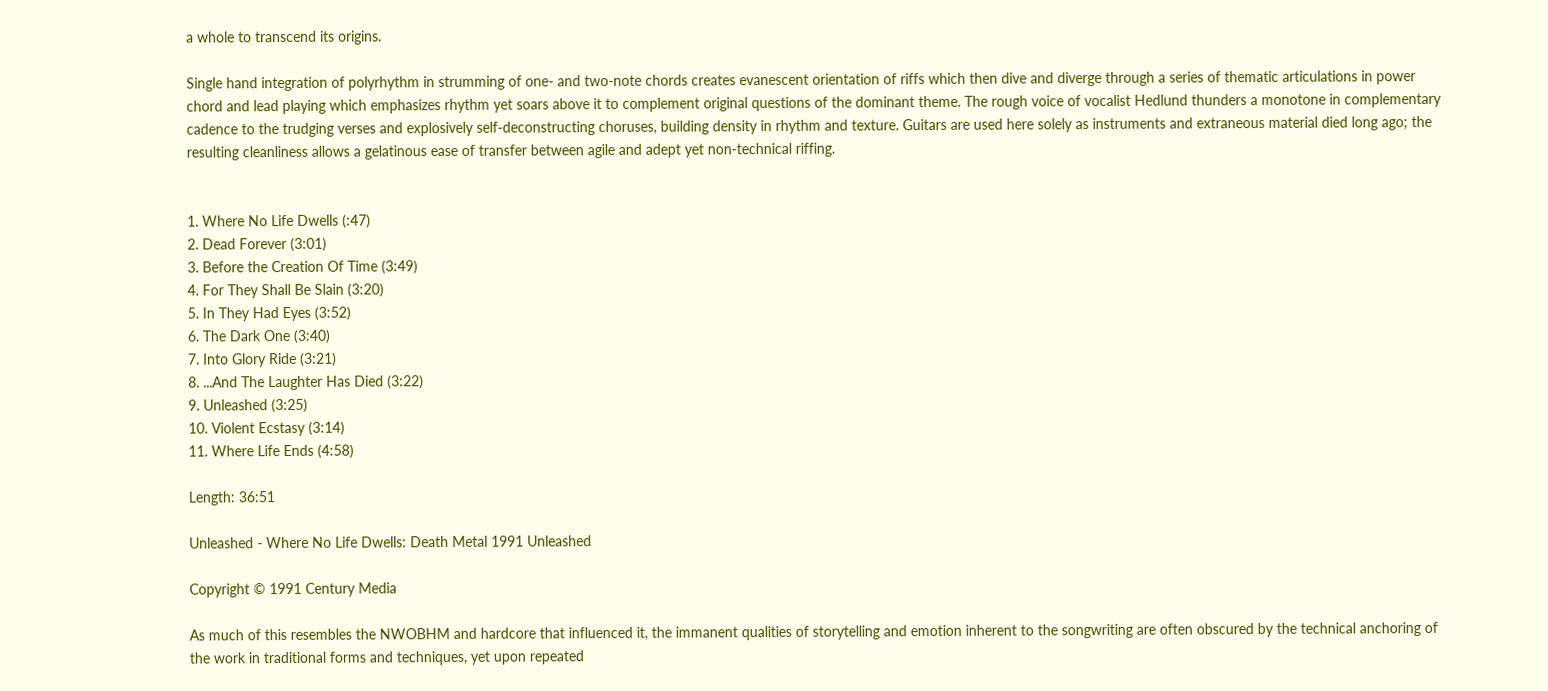a whole to transcend its origins.

Single hand integration of polyrhythm in strumming of one- and two-note chords creates evanescent orientation of riffs which then dive and diverge through a series of thematic articulations in power chord and lead playing which emphasizes rhythm yet soars above it to complement original questions of the dominant theme. The rough voice of vocalist Hedlund thunders a monotone in complementary cadence to the trudging verses and explosively self-deconstructing choruses, building density in rhythm and texture. Guitars are used here solely as instruments and extraneous material died long ago; the resulting cleanliness allows a gelatinous ease of transfer between agile and adept yet non-technical riffing.


1. Where No Life Dwells (:47)
2. Dead Forever (3:01)
3. Before the Creation Of Time (3:49)
4. For They Shall Be Slain (3:20)
5. In They Had Eyes (3:52)
6. The Dark One (3:40)
7. Into Glory Ride (3:21)
8. ...And The Laughter Has Died (3:22)
9. Unleashed (3:25)
10. Violent Ecstasy (3:14)
11. Where Life Ends (4:58)

Length: 36:51

Unleashed - Where No Life Dwells: Death Metal 1991 Unleashed

Copyright © 1991 Century Media

As much of this resembles the NWOBHM and hardcore that influenced it, the immanent qualities of storytelling and emotion inherent to the songwriting are often obscured by the technical anchoring of the work in traditional forms and techniques, yet upon repeated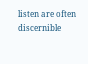listen are often discernible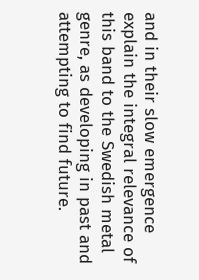and in their slow emergence explain the integral relevance of this band to the Swedish metal genre, as developing in past and attempting to find future.